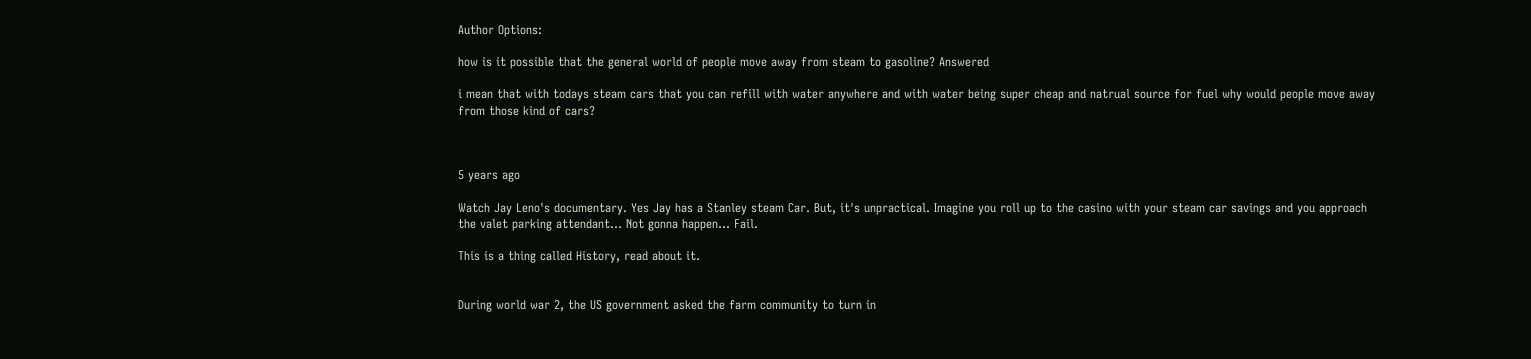Author Options:

how is it possible that the general world of people move away from steam to gasoline? Answered

i mean that with todays steam cars that you can refill with water anywhere and with water being super cheap and natrual source for fuel why would people move away from those kind of cars?



5 years ago

Watch Jay Leno's documentary. Yes Jay has a Stanley steam Car. But, it's unpractical. Imagine you roll up to the casino with your steam car savings and you approach the valet parking attendant... Not gonna happen... Fail.

This is a thing called History, read about it.


During world war 2, the US government asked the farm community to turn in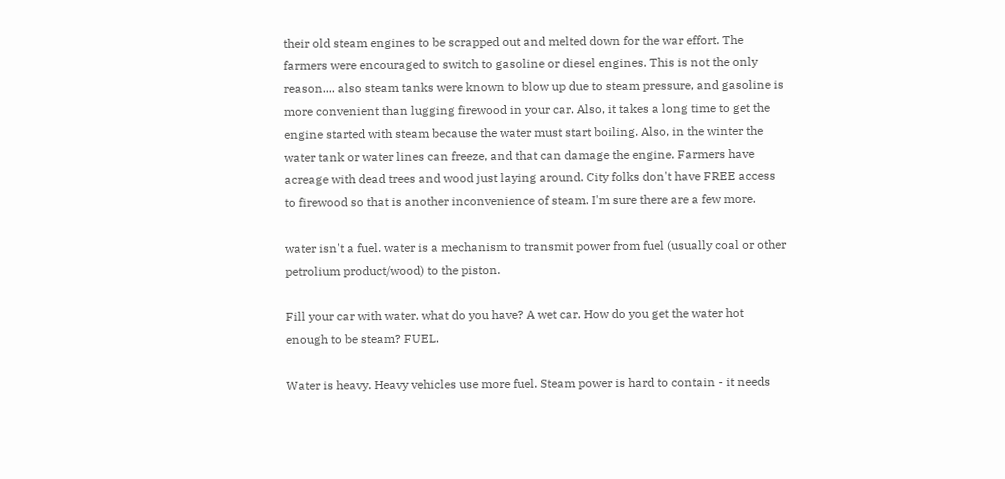their old steam engines to be scrapped out and melted down for the war effort. The farmers were encouraged to switch to gasoline or diesel engines. This is not the only reason.... also steam tanks were known to blow up due to steam pressure, and gasoline is more convenient than lugging firewood in your car. Also, it takes a long time to get the engine started with steam because the water must start boiling. Also, in the winter the water tank or water lines can freeze, and that can damage the engine. Farmers have acreage with dead trees and wood just laying around. City folks don't have FREE access to firewood so that is another inconvenience of steam. I'm sure there are a few more.

water isn't a fuel. water is a mechanism to transmit power from fuel (usually coal or other petrolium product/wood) to the piston.

Fill your car with water. what do you have? A wet car. How do you get the water hot enough to be steam? FUEL.

Water is heavy. Heavy vehicles use more fuel. Steam power is hard to contain - it needs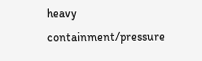heavy containment/pressure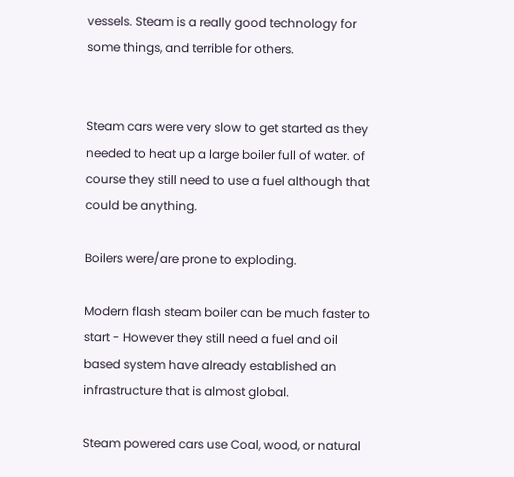vessels. Steam is a really good technology for some things, and terrible for others.


Steam cars were very slow to get started as they needed to heat up a large boiler full of water. of course they still need to use a fuel although that could be anything.

Boilers were/are prone to exploding.

Modern flash steam boiler can be much faster to start - However they still need a fuel and oil based system have already established an infrastructure that is almost global.

Steam powered cars use Coal, wood, or natural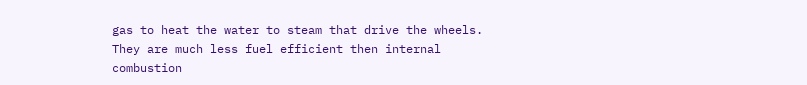gas to heat the water to steam that drive the wheels. They are much less fuel efficient then internal combustion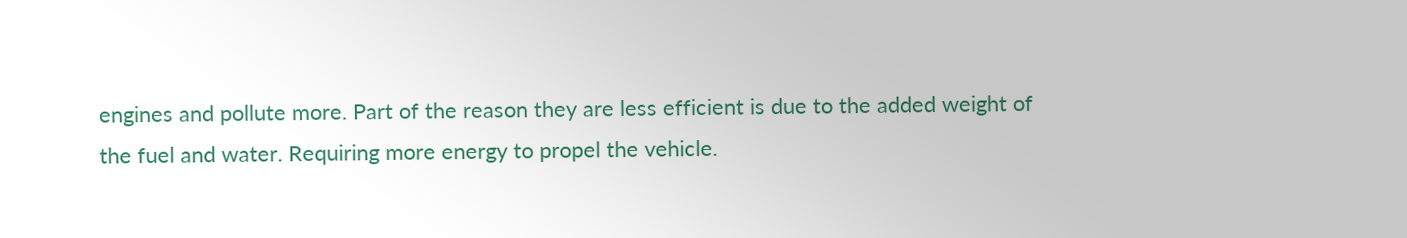engines and pollute more. Part of the reason they are less efficient is due to the added weight of the fuel and water. Requiring more energy to propel the vehicle.